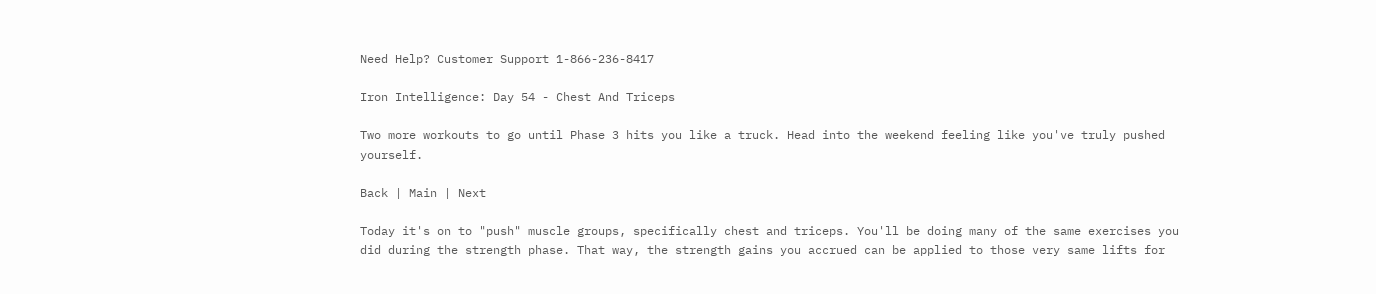Need Help? Customer Support 1-866-236-8417

Iron Intelligence: Day 54 - Chest And Triceps

Two more workouts to go until Phase 3 hits you like a truck. Head into the weekend feeling like you've truly pushed yourself.

Back | Main | Next

Today it's on to "push" muscle groups, specifically chest and triceps. You'll be doing many of the same exercises you did during the strength phase. That way, the strength gains you accrued can be applied to those very same lifts for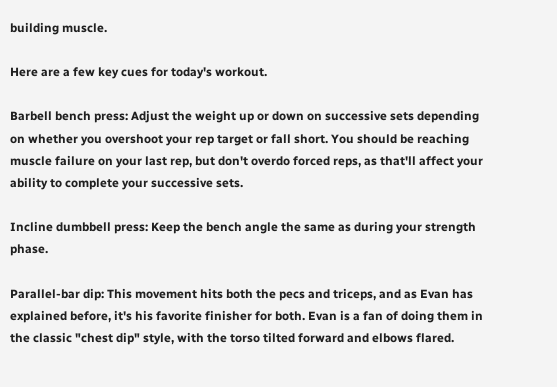building muscle.

Here are a few key cues for today's workout.

Barbell bench press: Adjust the weight up or down on successive sets depending on whether you overshoot your rep target or fall short. You should be reaching muscle failure on your last rep, but don't overdo forced reps, as that'll affect your ability to complete your successive sets.

Incline dumbbell press: Keep the bench angle the same as during your strength phase.

Parallel-bar dip: This movement hits both the pecs and triceps, and as Evan has explained before, it's his favorite finisher for both. Evan is a fan of doing them in the classic "chest dip" style, with the torso tilted forward and elbows flared.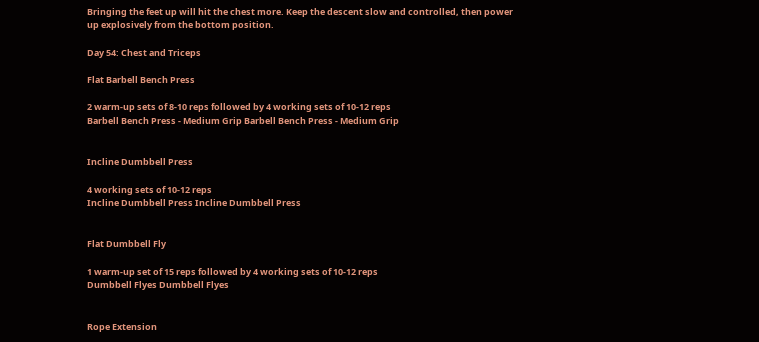Bringing the feet up will hit the chest more. Keep the descent slow and controlled, then power up explosively from the bottom position.

Day 54: Chest and Triceps

Flat Barbell Bench Press

2 warm-up sets of 8-10 reps followed by 4 working sets of 10-12 reps
Barbell Bench Press - Medium Grip Barbell Bench Press - Medium Grip


Incline Dumbbell Press

4 working sets of 10-12 reps
Incline Dumbbell Press Incline Dumbbell Press


Flat Dumbbell Fly

1 warm-up set of 15 reps followed by 4 working sets of 10-12 reps
Dumbbell Flyes Dumbbell Flyes


Rope Extension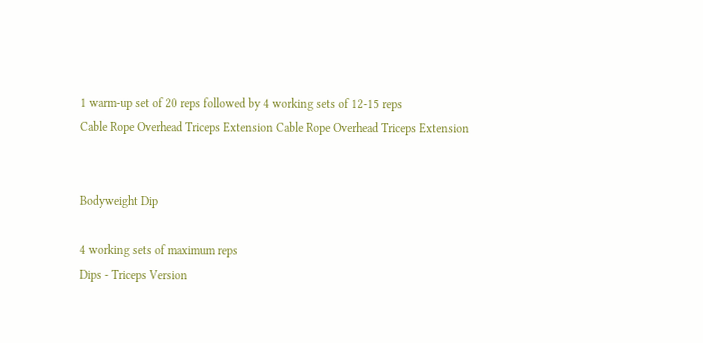1 warm-up set of 20 reps followed by 4 working sets of 12-15 reps
Cable Rope Overhead Triceps Extension Cable Rope Overhead Triceps Extension


Bodyweight Dip

4 working sets of maximum reps
Dips - Triceps Version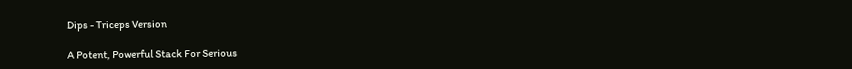Dips - Triceps Version

A Potent, Powerful Stack For Serious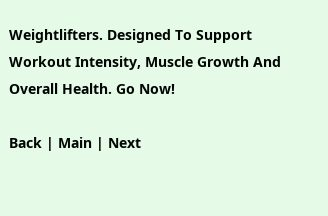Weightlifters. Designed To Support Workout Intensity, Muscle Growth And Overall Health. Go Now!

Back | Main | Next